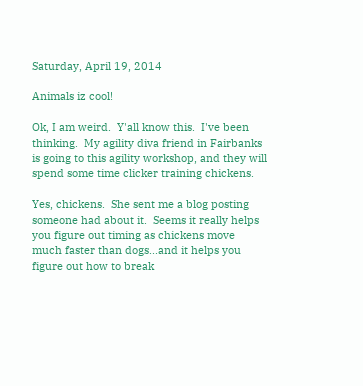Saturday, April 19, 2014

Animals iz cool!

Ok, I am weird.  Y'all know this.  I've been thinking.  My agility diva friend in Fairbanks is going to this agility workshop, and they will spend some time clicker training chickens.

Yes, chickens.  She sent me a blog posting someone had about it.  Seems it really helps you figure out timing as chickens move much faster than dogs...and it helps you figure out how to break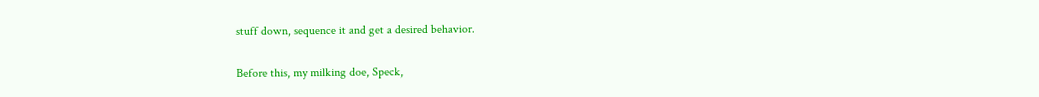stuff down, sequence it and get a desired behavior.

Before this, my milking doe, Speck,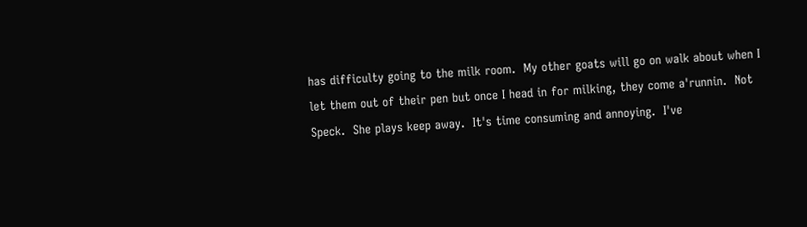has difficulty going to the milk room.  My other goats will go on walk about when I let them out of their pen but once I head in for milking, they come a'runnin.  Not Speck.  She plays keep away.  It's time consuming and annoying.  I've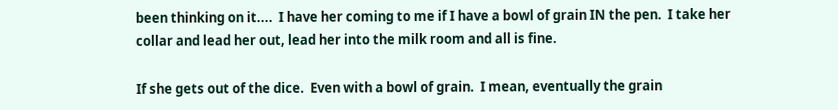been thinking on it....  I have her coming to me if I have a bowl of grain IN the pen.  I take her collar and lead her out, lead her into the milk room and all is fine.

If she gets out of the dice.  Even with a bowl of grain.  I mean, eventually the grain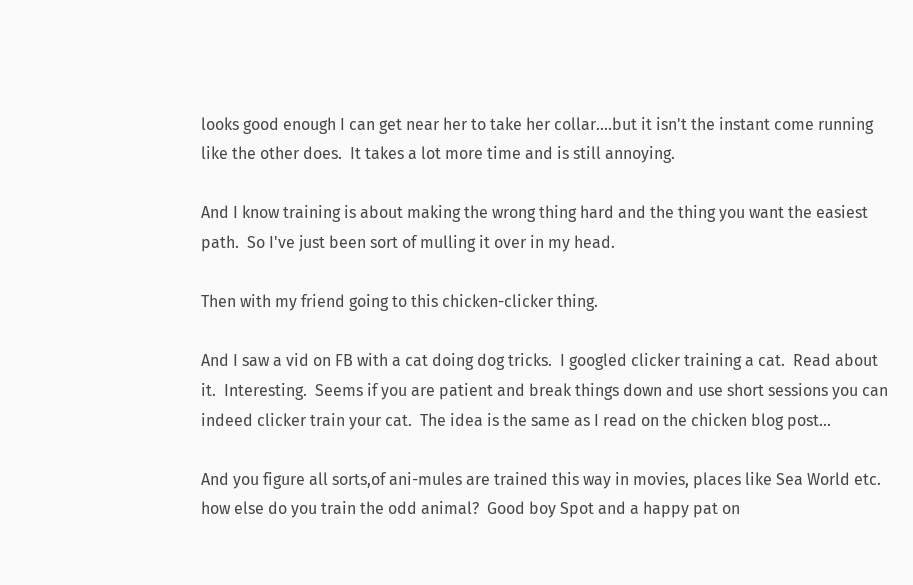looks good enough I can get near her to take her collar....but it isn't the instant come running like the other does.  It takes a lot more time and is still annoying.

And I know training is about making the wrong thing hard and the thing you want the easiest path.  So I've just been sort of mulling it over in my head.

Then with my friend going to this chicken-clicker thing.

And I saw a vid on FB with a cat doing dog tricks.  I googled clicker training a cat.  Read about it.  Interesting.  Seems if you are patient and break things down and use short sessions you can indeed clicker train your cat.  The idea is the same as I read on the chicken blog post...

And you figure all sorts,of ani-mules are trained this way in movies, places like Sea World etc.  how else do you train the odd animal?  Good boy Spot and a happy pat on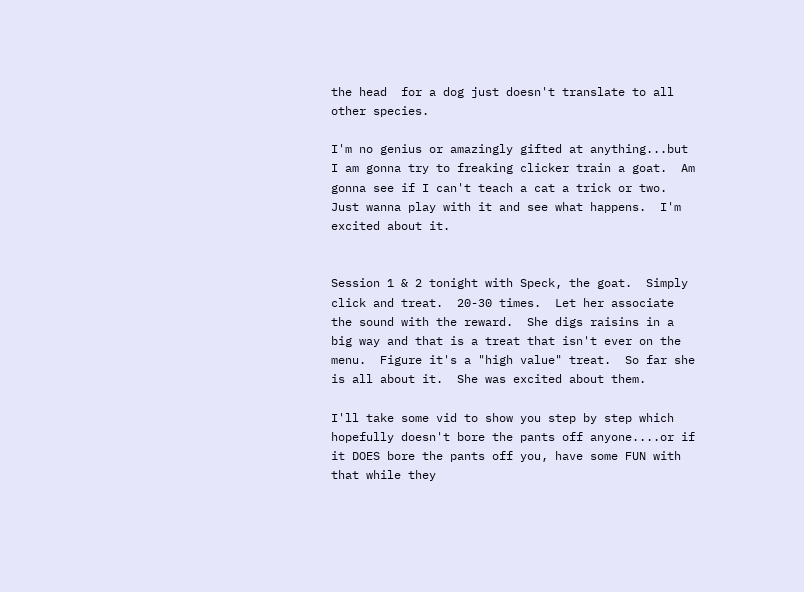the head  for a dog just doesn't translate to all other species.

I'm no genius or amazingly gifted at anything...but I am gonna try to freaking clicker train a goat.  Am gonna see if I can't teach a cat a trick or two.  Just wanna play with it and see what happens.  I'm excited about it.


Session 1 & 2 tonight with Speck, the goat.  Simply click and treat.  20-30 times.  Let her associate the sound with the reward.  She digs raisins in a big way and that is a treat that isn't ever on the menu.  Figure it's a "high value" treat.  So far she is all about it.  She was excited about them.

I'll take some vid to show you step by step which hopefully doesn't bore the pants off anyone....or if it DOES bore the pants off you, have some FUN with that while they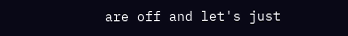are off and let's just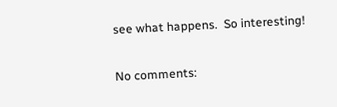see what happens.  So interesting!

No comments: